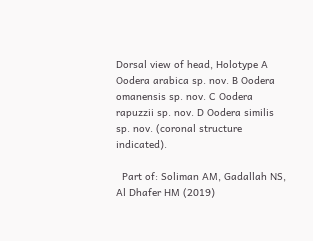Dorsal view of head, Holotype A Oodera arabica sp. nov. B Oodera omanensis sp. nov. C Oodera rapuzzii sp. nov. D Oodera similis sp. nov. (coronal structure indicated).

  Part of: Soliman AM, Gadallah NS, Al Dhafer HM (2019)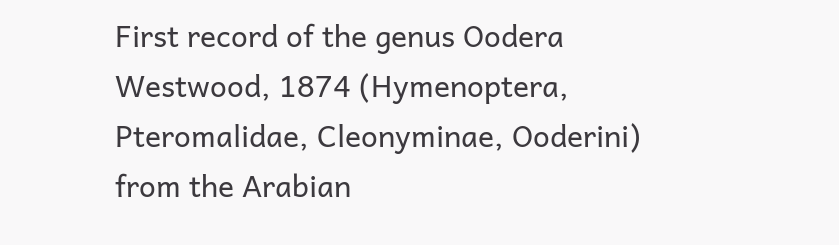First record of the genus Oodera Westwood, 1874 (Hymenoptera, Pteromalidae, Cleonyminae, Ooderini) from the Arabian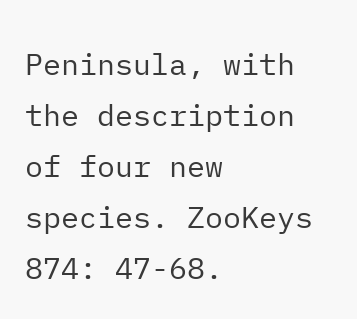Peninsula, with the description of four new species. ZooKeys 874: 47-68.